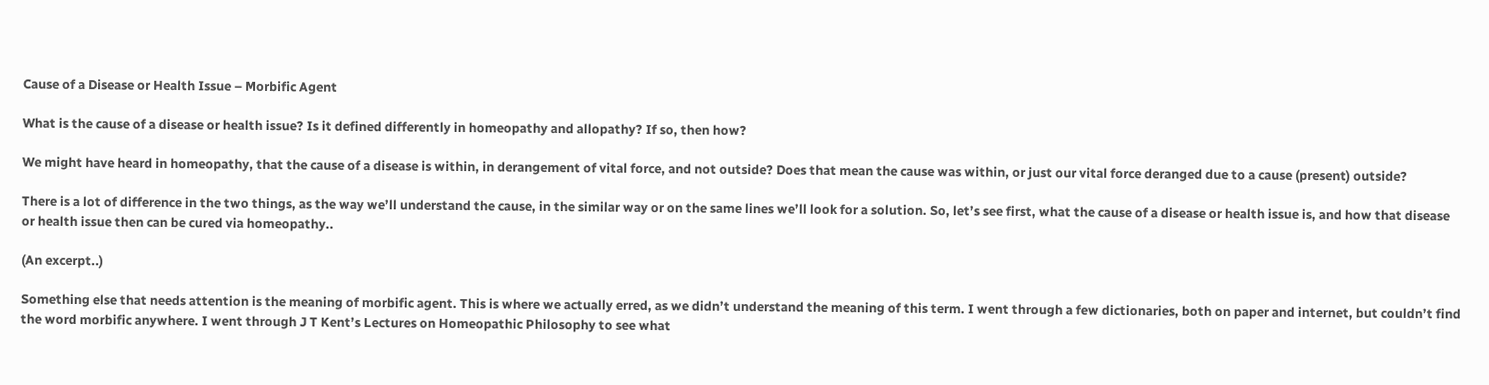Cause of a Disease or Health Issue – Morbific Agent

What is the cause of a disease or health issue? Is it defined differently in homeopathy and allopathy? If so, then how?

We might have heard in homeopathy, that the cause of a disease is within, in derangement of vital force, and not outside? Does that mean the cause was within, or just our vital force deranged due to a cause (present) outside?

There is a lot of difference in the two things, as the way we’ll understand the cause, in the similar way or on the same lines we’ll look for a solution. So, let’s see first, what the cause of a disease or health issue is, and how that disease or health issue then can be cured via homeopathy..

(An excerpt..)

Something else that needs attention is the meaning of morbific agent. This is where we actually erred, as we didn’t understand the meaning of this term. I went through a few dictionaries, both on paper and internet, but couldn’t find the word morbific anywhere. I went through J T Kent’s Lectures on Homeopathic Philosophy to see what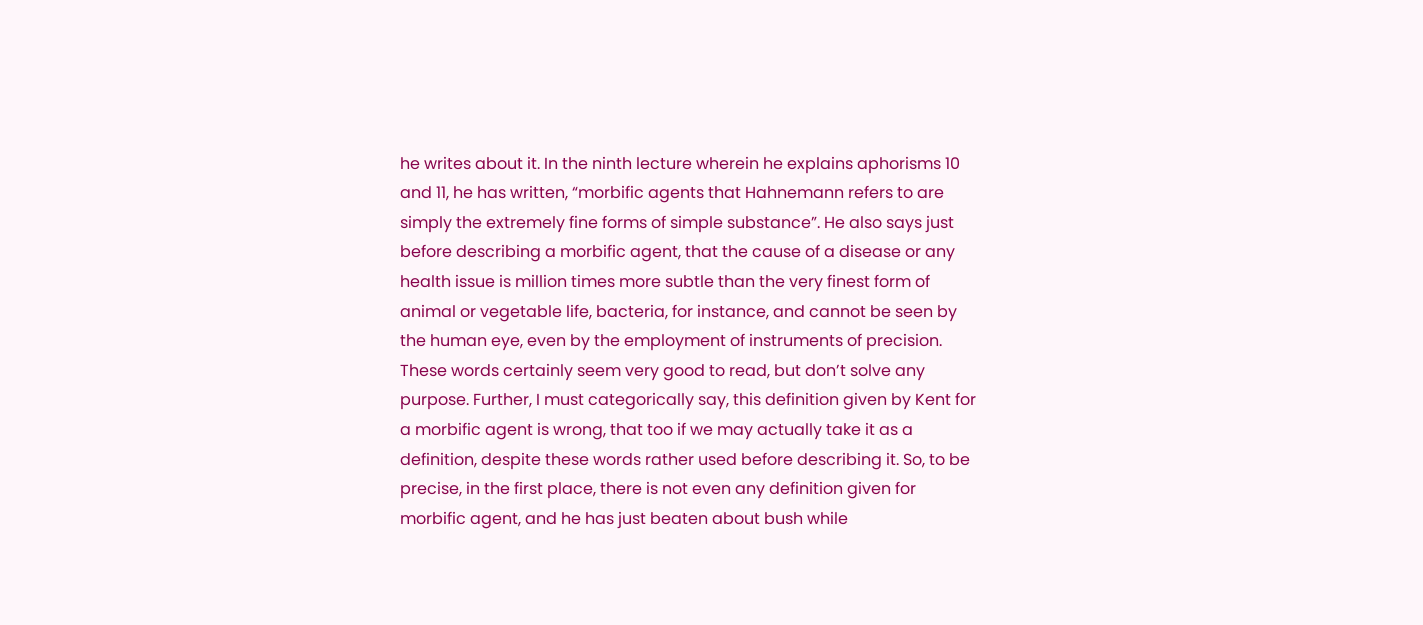he writes about it. In the ninth lecture wherein he explains aphorisms 10 and 11, he has written, “morbific agents that Hahnemann refers to are simply the extremely fine forms of simple substance”. He also says just before describing a morbific agent, that the cause of a disease or any health issue is million times more subtle than the very finest form of animal or vegetable life, bacteria, for instance, and cannot be seen by the human eye, even by the employment of instruments of precision. These words certainly seem very good to read, but don’t solve any purpose. Further, I must categorically say, this definition given by Kent for a morbific agent is wrong, that too if we may actually take it as a definition, despite these words rather used before describing it. So, to be precise, in the first place, there is not even any definition given for morbific agent, and he has just beaten about bush while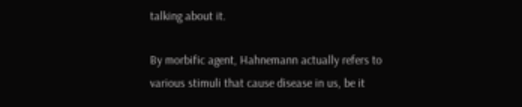talking about it.

By morbific agent, Hahnemann actually refers to various stimuli that cause disease in us, be it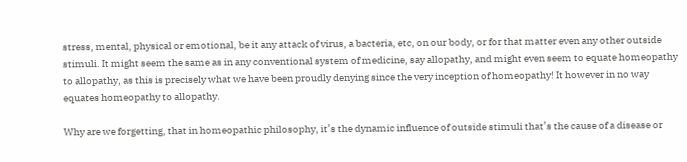stress, mental, physical or emotional, be it any attack of virus, a bacteria, etc, on our body, or for that matter even any other outside stimuli. It might seem the same as in any conventional system of medicine, say allopathy, and might even seem to equate homeopathy to allopathy, as this is precisely what we have been proudly denying since the very inception of homeopathy! It however in no way equates homeopathy to allopathy.

Why are we forgetting, that in homeopathic philosophy, it’s the dynamic influence of outside stimuli that’s the cause of a disease or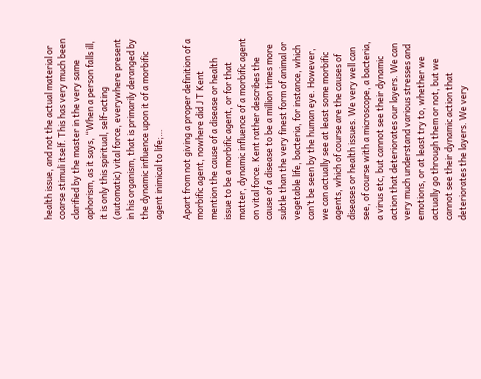health issue, and not the actual material or coarse stimuli itself. This has very much been clarified by the master in the very same aphorism, as it says, “When a person falls ill, it is only this spiritual, self-acting (automatic) vital force, everywhere present in his organism, that is primarily deranged by the dynamic influence upon it of a morbific agent inimical to life;…

Apart from not giving a proper definition of a morbific agent, nowhere did J T Kent mention the cause of a disease or health issue to be a morbific agent, or for that matter, dynamic influence of a morbific agent on vital force. Kent rather describes the cause of a disease to be a million times more subtle than the very finest form of animal or vegetable life, bacteria, for instance, which can’t be seen by the human eye. However, we can actually see at least some morbific agents, which of course are the causes of diseases or health issues. We very well can see, of course with a microscope, a bacteria, a virus etc, but cannot see their dynamic action that deteriorates our layers. We can very much understand various stresses and emotions, or at least try to, whether we actually go through them or not, but we cannot see their dynamic action that deteriorates the layers. We very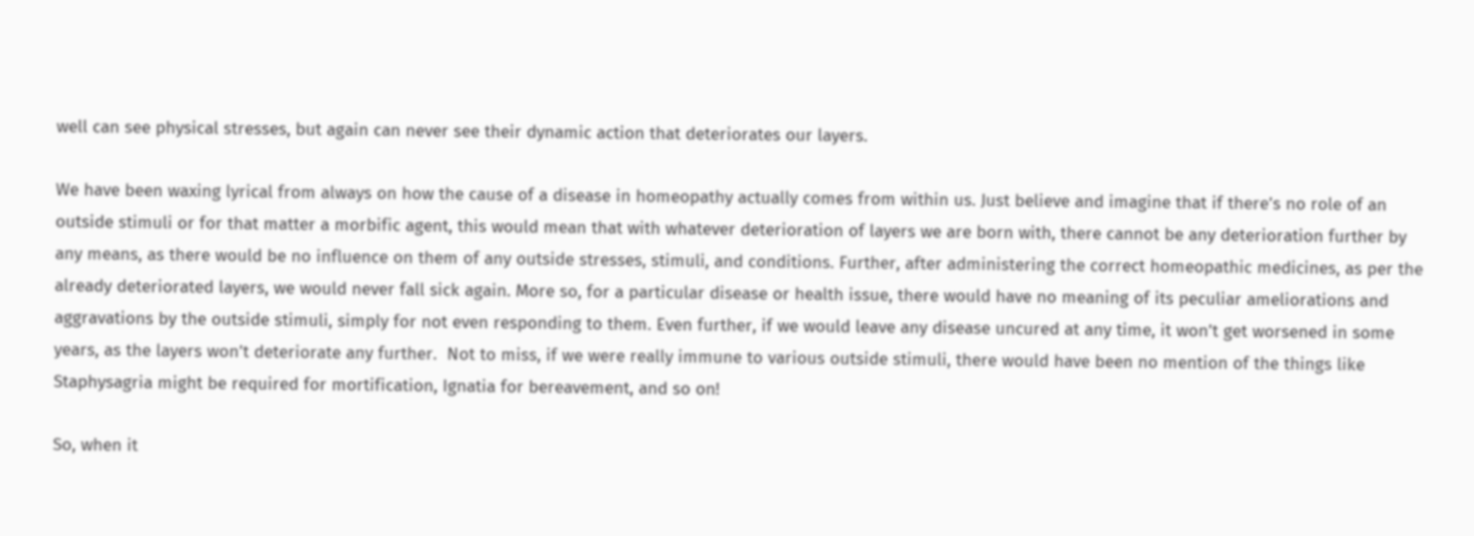well can see physical stresses, but again can never see their dynamic action that deteriorates our layers.

We have been waxing lyrical from always on how the cause of a disease in homeopathy actually comes from within us. Just believe and imagine that if there’s no role of an outside stimuli or for that matter a morbific agent, this would mean that with whatever deterioration of layers we are born with, there cannot be any deterioration further by any means, as there would be no influence on them of any outside stresses, stimuli, and conditions. Further, after administering the correct homeopathic medicines, as per the already deteriorated layers, we would never fall sick again. More so, for a particular disease or health issue, there would have no meaning of its peculiar ameliorations and aggravations by the outside stimuli, simply for not even responding to them. Even further, if we would leave any disease uncured at any time, it won’t get worsened in some years, as the layers won’t deteriorate any further.  Not to miss, if we were really immune to various outside stimuli, there would have been no mention of the things like Staphysagria might be required for mortification, Ignatia for bereavement, and so on!

So, when it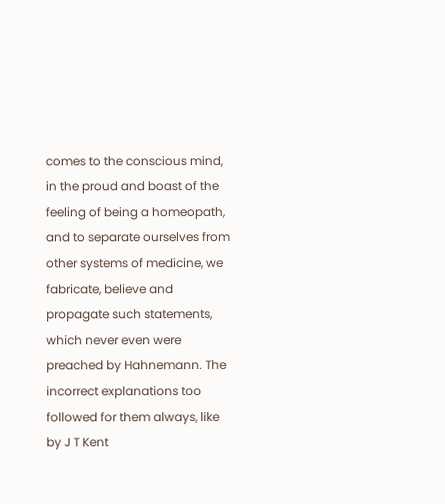comes to the conscious mind, in the proud and boast of the feeling of being a homeopath, and to separate ourselves from other systems of medicine, we fabricate, believe and propagate such statements, which never even were preached by Hahnemann. The incorrect explanations too followed for them always, like by J T Kent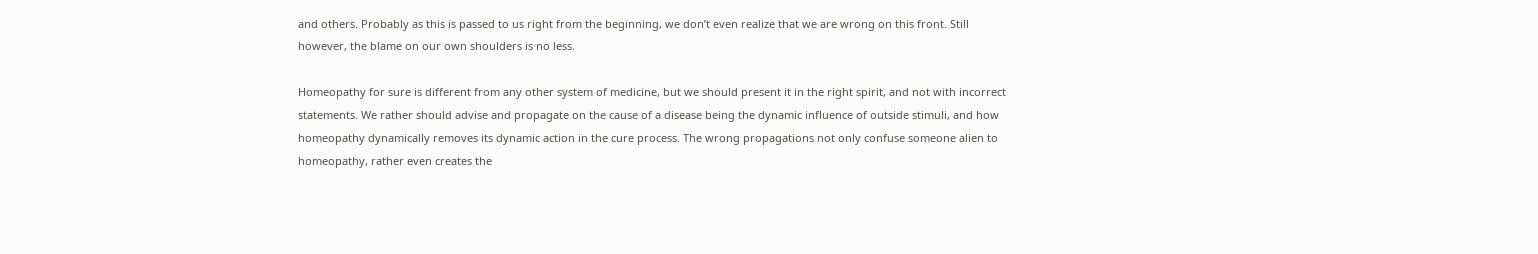and others. Probably as this is passed to us right from the beginning, we don’t even realize that we are wrong on this front. Still however, the blame on our own shoulders is no less.

Homeopathy for sure is different from any other system of medicine, but we should present it in the right spirit, and not with incorrect statements. We rather should advise and propagate on the cause of a disease being the dynamic influence of outside stimuli, and how homeopathy dynamically removes its dynamic action in the cure process. The wrong propagations not only confuse someone alien to homeopathy, rather even creates the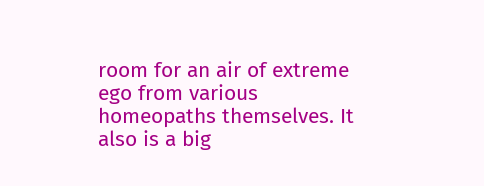room for an air of extreme ego from various homeopaths themselves. It also is a big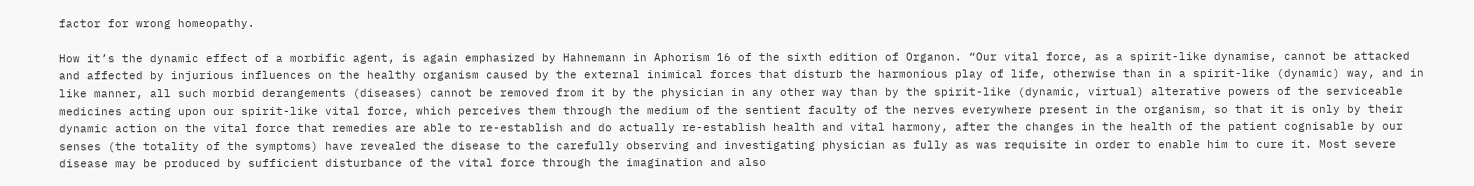factor for wrong homeopathy.

How it’s the dynamic effect of a morbific agent, is again emphasized by Hahnemann in Aphorism 16 of the sixth edition of Organon. “Our vital force, as a spirit-like dynamise, cannot be attacked and affected by injurious influences on the healthy organism caused by the external inimical forces that disturb the harmonious play of life, otherwise than in a spirit-like (dynamic) way, and in like manner, all such morbid derangements (diseases) cannot be removed from it by the physician in any other way than by the spirit-like (dynamic, virtual) alterative powers of the serviceable medicines acting upon our spirit-like vital force, which perceives them through the medium of the sentient faculty of the nerves everywhere present in the organism, so that it is only by their dynamic action on the vital force that remedies are able to re-establish and do actually re-establish health and vital harmony, after the changes in the health of the patient cognisable by our senses (the totality of the symptoms) have revealed the disease to the carefully observing and investigating physician as fully as was requisite in order to enable him to cure it. Most severe disease may be produced by sufficient disturbance of the vital force through the imagination and also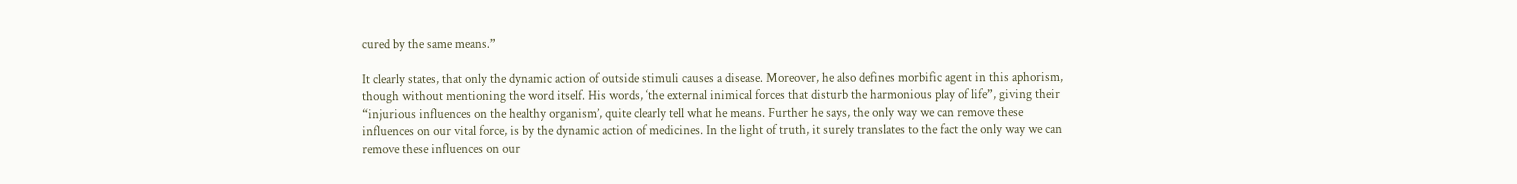cured by the same means.”

It clearly states, that only the dynamic action of outside stimuli causes a disease. Moreover, he also defines morbific agent in this aphorism, though without mentioning the word itself. His words, ‘the external inimical forces that disturb the harmonious play of life”, giving their “injurious influences on the healthy organism’, quite clearly tell what he means. Further he says, the only way we can remove these influences on our vital force, is by the dynamic action of medicines. In the light of truth, it surely translates to the fact the only way we can remove these influences on our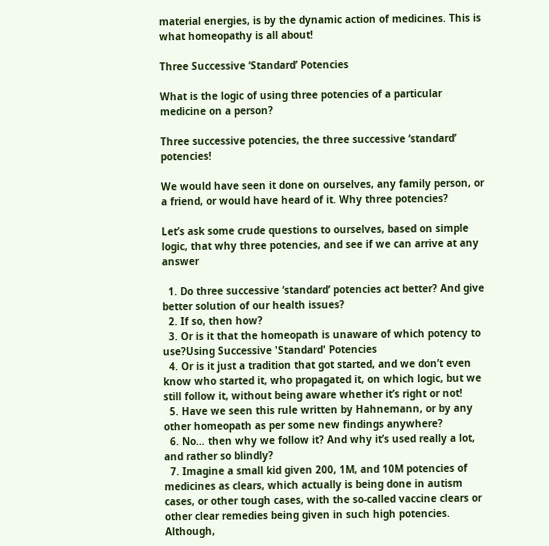material energies, is by the dynamic action of medicines. This is what homeopathy is all about!

Three Successive ‘Standard’ Potencies

What is the logic of using three potencies of a particular medicine on a person?

Three successive potencies, the three successive ‘standard’ potencies!

We would have seen it done on ourselves, any family person, or a friend, or would have heard of it. Why three potencies?

Let’s ask some crude questions to ourselves, based on simple logic, that why three potencies, and see if we can arrive at any answer

  1. Do three successive ‘standard’ potencies act better? And give better solution of our health issues?
  2. If so, then how?
  3. Or is it that the homeopath is unaware of which potency to use?Using Successive 'Standard' Potencies
  4. Or is it just a tradition that got started, and we don’t even know who started it, who propagated it, on which logic, but we still follow it, without being aware whether it’s right or not!
  5. Have we seen this rule written by Hahnemann, or by any other homeopath as per some new findings anywhere?
  6. No… then why we follow it? And why it’s used really a lot, and rather so blindly?
  7. Imagine a small kid given 200, 1M, and 10M potencies of medicines as clears, which actually is being done in autism cases, or other tough cases, with the so-called vaccine clears or other clear remedies being given in such high potencies. Although,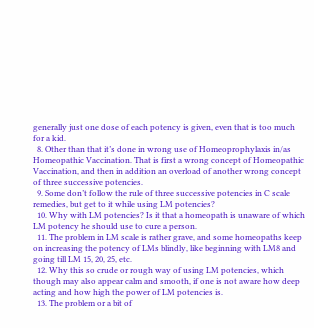generally just one dose of each potency is given, even that is too much for a kid.
  8. Other than that it’s done in wrong use of Homeoprophylaxis in/as Homeopathic Vaccination. That is first a wrong concept of Homeopathic Vaccination, and then in addition an overload of another wrong concept of three successive potencies.
  9. Some don’t follow the rule of three successive potencies in C scale remedies, but get to it while using LM potencies?
  10. Why with LM potencies? Is it that a homeopath is unaware of which LM potency he should use to cure a person.
  11. The problem in LM scale is rather grave, and some homeopaths keep on increasing the potency of LMs blindly, like beginning with LM8 and going till LM 15, 20, 25, etc.
  12. Why this so crude or rough way of using LM potencies, which though may also appear calm and smooth, if one is not aware how deep acting and how high the power of LM potencies is.
  13. The problem or a bit of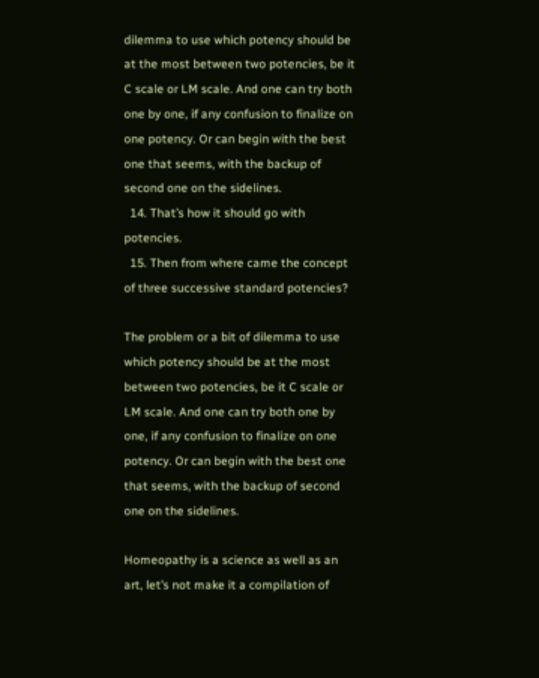dilemma to use which potency should be at the most between two potencies, be it C scale or LM scale. And one can try both one by one, if any confusion to finalize on one potency. Or can begin with the best one that seems, with the backup of second one on the sidelines.
  14. That’s how it should go with potencies.
  15. Then from where came the concept of three successive standard potencies?

The problem or a bit of dilemma to use which potency should be at the most between two potencies, be it C scale or LM scale. And one can try both one by one, if any confusion to finalize on one potency. Or can begin with the best one that seems, with the backup of second one on the sidelines.

Homeopathy is a science as well as an art, let’s not make it a compilation of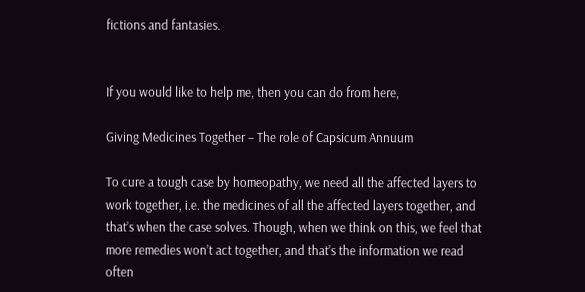fictions and fantasies.


If you would like to help me, then you can do from here,

Giving Medicines Together – The role of Capsicum Annuum

To cure a tough case by homeopathy, we need all the affected layers to work together, i.e. the medicines of all the affected layers together, and that’s when the case solves. Though, when we think on this, we feel that more remedies won’t act together, and that’s the information we read often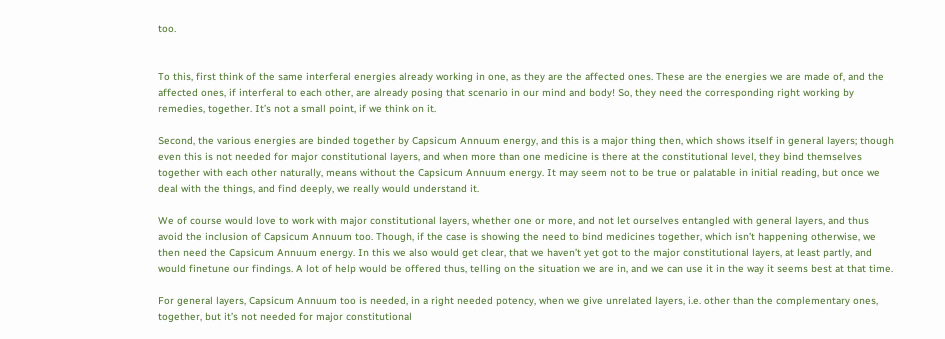too.


To this, first think of the same interferal energies already working in one, as they are the affected ones. These are the energies we are made of, and the affected ones, if interferal to each other, are already posing that scenario in our mind and body! So, they need the corresponding right working by remedies, together. It’s not a small point, if we think on it.

Second, the various energies are binded together by Capsicum Annuum energy, and this is a major thing then, which shows itself in general layers; though even this is not needed for major constitutional layers, and when more than one medicine is there at the constitutional level, they bind themselves together with each other naturally, means without the Capsicum Annuum energy. It may seem not to be true or palatable in initial reading, but once we deal with the things, and find deeply, we really would understand it.

We of course would love to work with major constitutional layers, whether one or more, and not let ourselves entangled with general layers, and thus avoid the inclusion of Capsicum Annuum too. Though, if the case is showing the need to bind medicines together, which isn’t happening otherwise, we then need the Capsicum Annuum energy. In this we also would get clear, that we haven’t yet got to the major constitutional layers, at least partly, and would finetune our findings. A lot of help would be offered thus, telling on the situation we are in, and we can use it in the way it seems best at that time.

For general layers, Capsicum Annuum too is needed, in a right needed potency, when we give unrelated layers, i.e. other than the complementary ones, together, but it’s not needed for major constitutional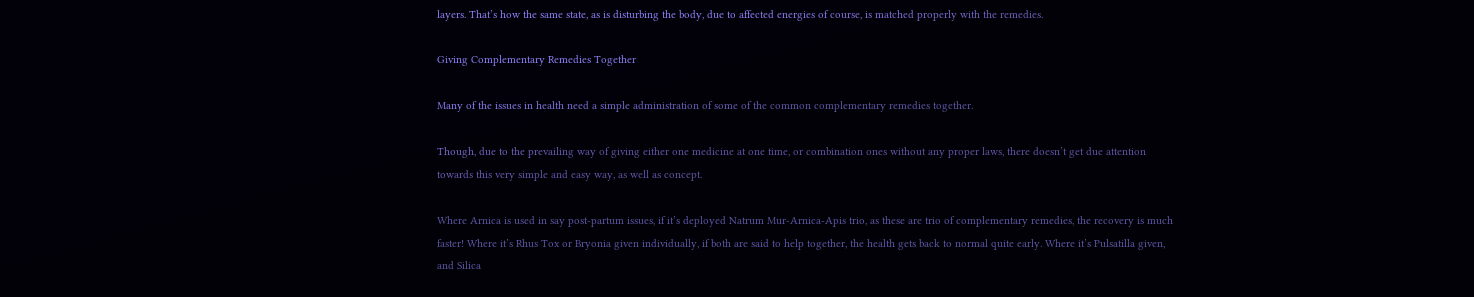layers. That’s how the same state, as is disturbing the body, due to affected energies of course, is matched properly with the remedies.

Giving Complementary Remedies Together

Many of the issues in health need a simple administration of some of the common complementary remedies together.

Though, due to the prevailing way of giving either one medicine at one time, or combination ones without any proper laws, there doesn’t get due attention towards this very simple and easy way, as well as concept.

Where Arnica is used in say post-partum issues, if it’s deployed Natrum Mur-Arnica-Apis trio, as these are trio of complementary remedies, the recovery is much faster! Where it’s Rhus Tox or Bryonia given individually, if both are said to help together, the health gets back to normal quite early. Where it’s Pulsatilla given, and Silica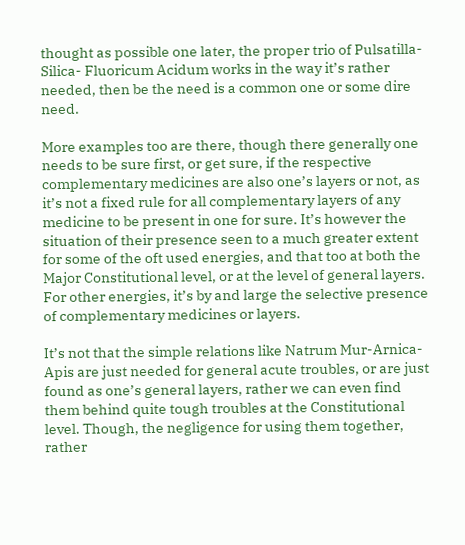thought as possible one later, the proper trio of Pulsatilla-Silica- Fluoricum Acidum works in the way it’s rather needed, then be the need is a common one or some dire need.

More examples too are there, though there generally one needs to be sure first, or get sure, if the respective complementary medicines are also one’s layers or not, as it’s not a fixed rule for all complementary layers of any medicine to be present in one for sure. It’s however the situation of their presence seen to a much greater extent for some of the oft used energies, and that too at both the Major Constitutional level, or at the level of general layers. For other energies, it’s by and large the selective presence of complementary medicines or layers.

It’s not that the simple relations like Natrum Mur-Arnica-Apis are just needed for general acute troubles, or are just found as one’s general layers, rather we can even find them behind quite tough troubles at the Constitutional level. Though, the negligence for using them together, rather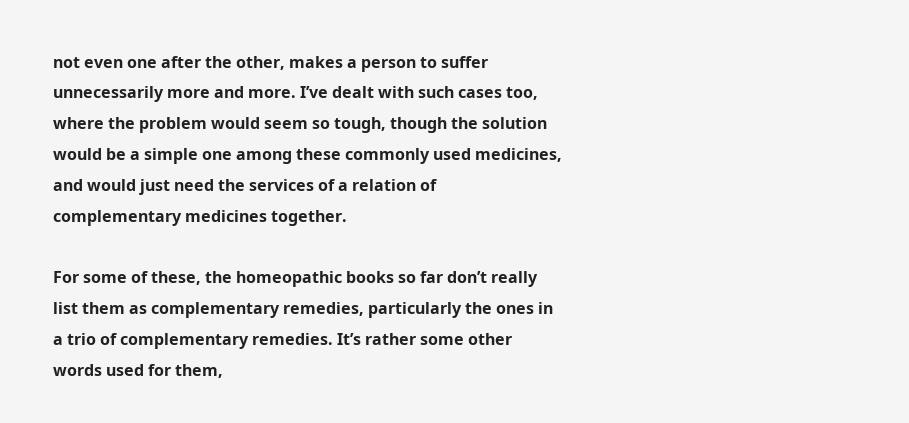not even one after the other, makes a person to suffer unnecessarily more and more. I’ve dealt with such cases too, where the problem would seem so tough, though the solution would be a simple one among these commonly used medicines, and would just need the services of a relation of complementary medicines together.

For some of these, the homeopathic books so far don’t really list them as complementary remedies, particularly the ones in a trio of complementary remedies. It’s rather some other words used for them,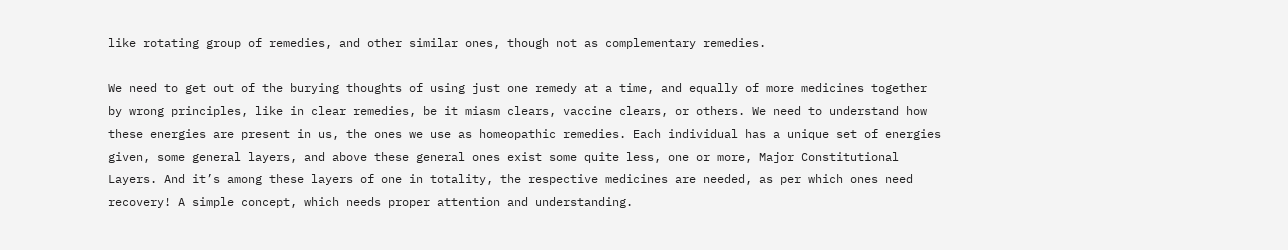like rotating group of remedies, and other similar ones, though not as complementary remedies.

We need to get out of the burying thoughts of using just one remedy at a time, and equally of more medicines together by wrong principles, like in clear remedies, be it miasm clears, vaccine clears, or others. We need to understand how these energies are present in us, the ones we use as homeopathic remedies. Each individual has a unique set of energies given, some general layers, and above these general ones exist some quite less, one or more, Major Constitutional Layers. And it’s among these layers of one in totality, the respective medicines are needed, as per which ones need recovery! A simple concept, which needs proper attention and understanding.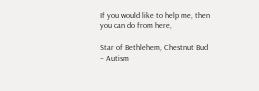If you would like to help me, then you can do from here,

Star of Bethlehem, Chestnut Bud – Autism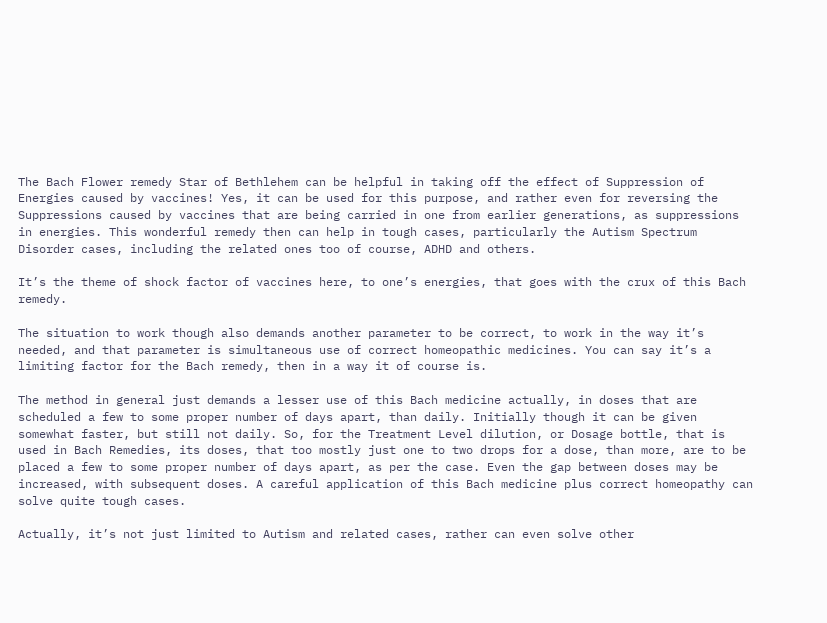The Bach Flower remedy Star of Bethlehem can be helpful in taking off the effect of Suppression of Energies caused by vaccines! Yes, it can be used for this purpose, and rather even for reversing the Suppressions caused by vaccines that are being carried in one from earlier generations, as suppressions in energies. This wonderful remedy then can help in tough cases, particularly the Autism Spectrum Disorder cases, including the related ones too of course, ADHD and others.

It’s the theme of shock factor of vaccines here, to one’s energies, that goes with the crux of this Bach remedy.

The situation to work though also demands another parameter to be correct, to work in the way it’s needed, and that parameter is simultaneous use of correct homeopathic medicines. You can say it’s a limiting factor for the Bach remedy, then in a way it of course is.

The method in general just demands a lesser use of this Bach medicine actually, in doses that are scheduled a few to some proper number of days apart, than daily. Initially though it can be given somewhat faster, but still not daily. So, for the Treatment Level dilution, or Dosage bottle, that is used in Bach Remedies, its doses, that too mostly just one to two drops for a dose, than more, are to be placed a few to some proper number of days apart, as per the case. Even the gap between doses may be increased, with subsequent doses. A careful application of this Bach medicine plus correct homeopathy can solve quite tough cases.

Actually, it’s not just limited to Autism and related cases, rather can even solve other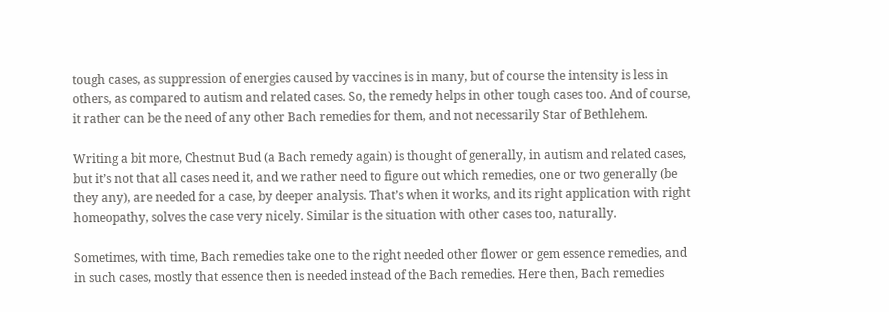tough cases, as suppression of energies caused by vaccines is in many, but of course the intensity is less in others, as compared to autism and related cases. So, the remedy helps in other tough cases too. And of course, it rather can be the need of any other Bach remedies for them, and not necessarily Star of Bethlehem.

Writing a bit more, Chestnut Bud (a Bach remedy again) is thought of generally, in autism and related cases, but it’s not that all cases need it, and we rather need to figure out which remedies, one or two generally (be they any), are needed for a case, by deeper analysis. That’s when it works, and its right application with right homeopathy, solves the case very nicely. Similar is the situation with other cases too, naturally.

Sometimes, with time, Bach remedies take one to the right needed other flower or gem essence remedies, and in such cases, mostly that essence then is needed instead of the Bach remedies. Here then, Bach remedies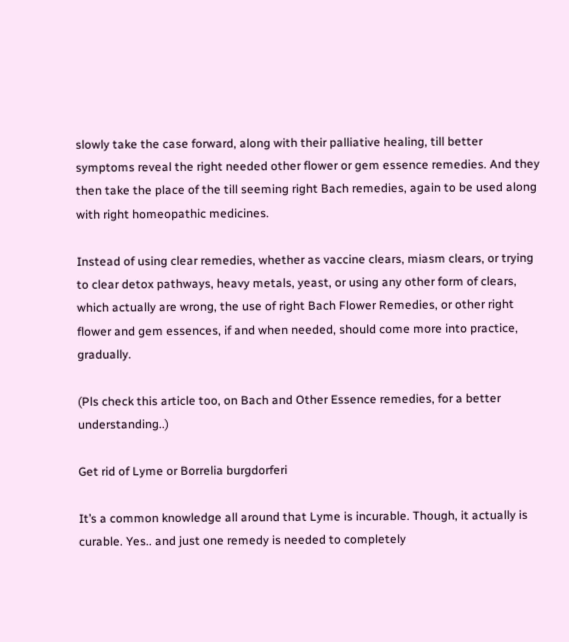slowly take the case forward, along with their palliative healing, till better symptoms reveal the right needed other flower or gem essence remedies. And they then take the place of the till seeming right Bach remedies, again to be used along with right homeopathic medicines.

Instead of using clear remedies, whether as vaccine clears, miasm clears, or trying to clear detox pathways, heavy metals, yeast, or using any other form of clears, which actually are wrong, the use of right Bach Flower Remedies, or other right flower and gem essences, if and when needed, should come more into practice, gradually.

(Pls check this article too, on Bach and Other Essence remedies, for a better understanding..)

Get rid of Lyme or Borrelia burgdorferi

It’s a common knowledge all around that Lyme is incurable. Though, it actually is curable. Yes.. and just one remedy is needed to completely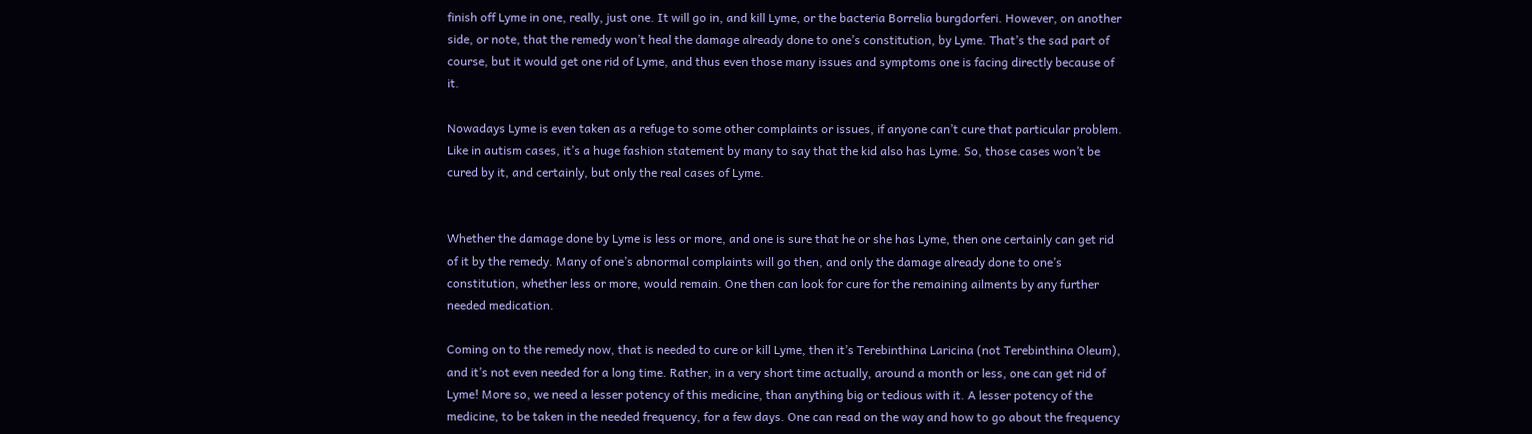finish off Lyme in one, really, just one. It will go in, and kill Lyme, or the bacteria Borrelia burgdorferi. However, on another side, or note, that the remedy won’t heal the damage already done to one’s constitution, by Lyme. That’s the sad part of course, but it would get one rid of Lyme, and thus even those many issues and symptoms one is facing directly because of it.

Nowadays Lyme is even taken as a refuge to some other complaints or issues, if anyone can’t cure that particular problem. Like in autism cases, it’s a huge fashion statement by many to say that the kid also has Lyme. So, those cases won’t be cured by it, and certainly, but only the real cases of Lyme.


Whether the damage done by Lyme is less or more, and one is sure that he or she has Lyme, then one certainly can get rid of it by the remedy. Many of one’s abnormal complaints will go then, and only the damage already done to one’s constitution, whether less or more, would remain. One then can look for cure for the remaining ailments by any further needed medication.

Coming on to the remedy now, that is needed to cure or kill Lyme, then it’s Terebinthina Laricina (not Terebinthina Oleum), and it’s not even needed for a long time. Rather, in a very short time actually, around a month or less, one can get rid of Lyme! More so, we need a lesser potency of this medicine, than anything big or tedious with it. A lesser potency of the medicine, to be taken in the needed frequency, for a few days. One can read on the way and how to go about the frequency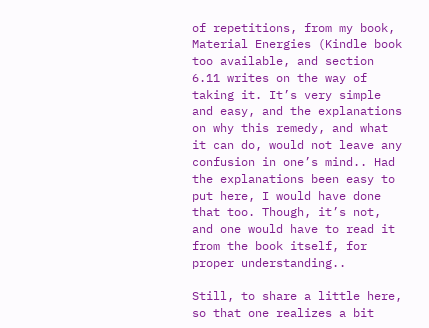of repetitions, from my book, Material Energies (Kindle book too available, and section 6.11 writes on the way of taking it. It’s very simple and easy, and the explanations on why this remedy, and what it can do, would not leave any confusion in one’s mind.. Had the explanations been easy to put here, I would have done that too. Though, it’s not, and one would have to read it from the book itself, for proper understanding..

Still, to share a little here, so that one realizes a bit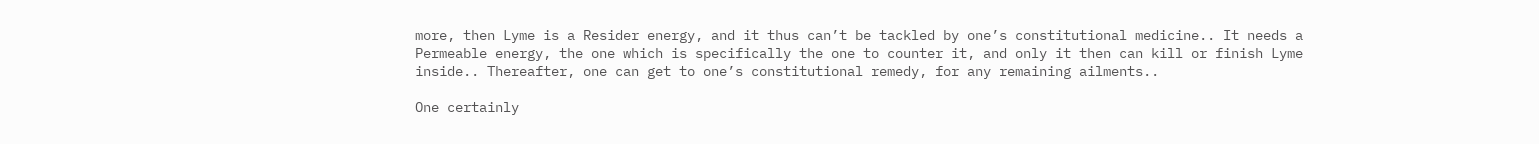more, then Lyme is a Resider energy, and it thus can’t be tackled by one’s constitutional medicine.. It needs a Permeable energy, the one which is specifically the one to counter it, and only it then can kill or finish Lyme inside.. Thereafter, one can get to one’s constitutional remedy, for any remaining ailments..

One certainly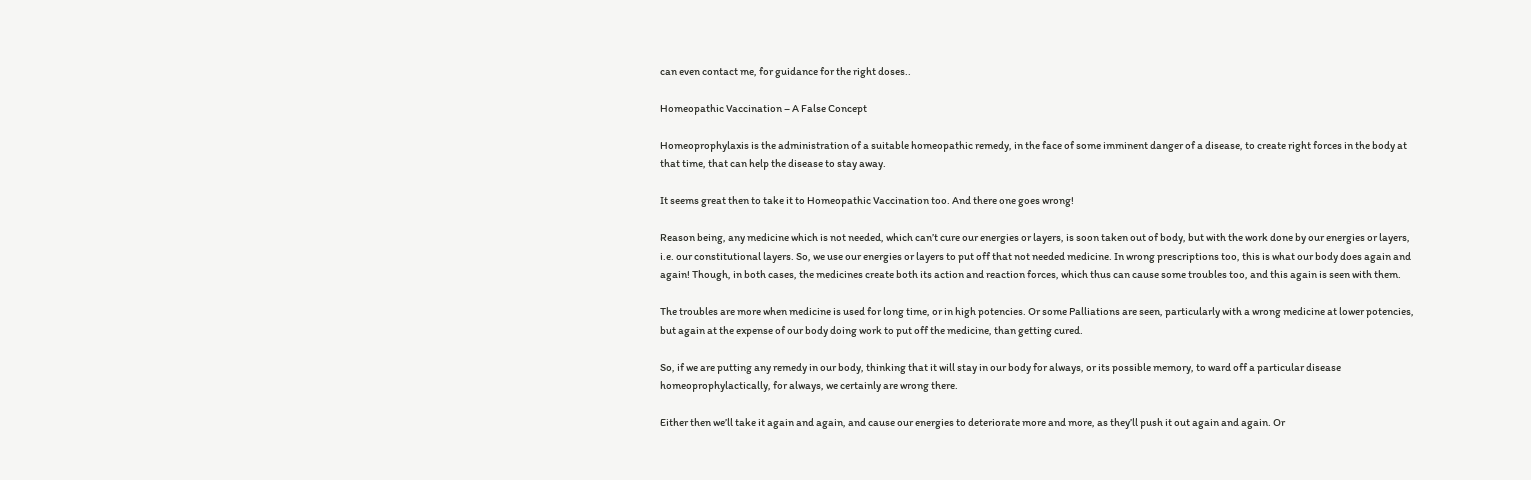can even contact me, for guidance for the right doses..

Homeopathic Vaccination – A False Concept

Homeoprophylaxis is the administration of a suitable homeopathic remedy, in the face of some imminent danger of a disease, to create right forces in the body at that time, that can help the disease to stay away.

It seems great then to take it to Homeopathic Vaccination too. And there one goes wrong!

Reason being, any medicine which is not needed, which can’t cure our energies or layers, is soon taken out of body, but with the work done by our energies or layers, i.e. our constitutional layers. So, we use our energies or layers to put off that not needed medicine. In wrong prescriptions too, this is what our body does again and again! Though, in both cases, the medicines create both its action and reaction forces, which thus can cause some troubles too, and this again is seen with them.

The troubles are more when medicine is used for long time, or in high potencies. Or some Palliations are seen, particularly with a wrong medicine at lower potencies, but again at the expense of our body doing work to put off the medicine, than getting cured.

So, if we are putting any remedy in our body, thinking that it will stay in our body for always, or its possible memory, to ward off a particular disease homeoprophylactically, for always, we certainly are wrong there.

Either then we’ll take it again and again, and cause our energies to deteriorate more and more, as they’ll push it out again and again. Or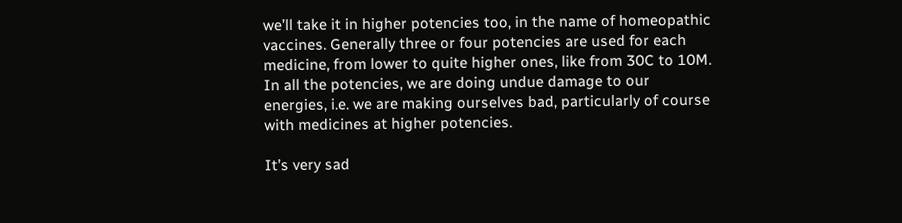we’ll take it in higher potencies too, in the name of homeopathic vaccines. Generally three or four potencies are used for each medicine, from lower to quite higher ones, like from 30C to 10M. In all the potencies, we are doing undue damage to our energies, i.e. we are making ourselves bad, particularly of course with medicines at higher potencies.

It’s very sad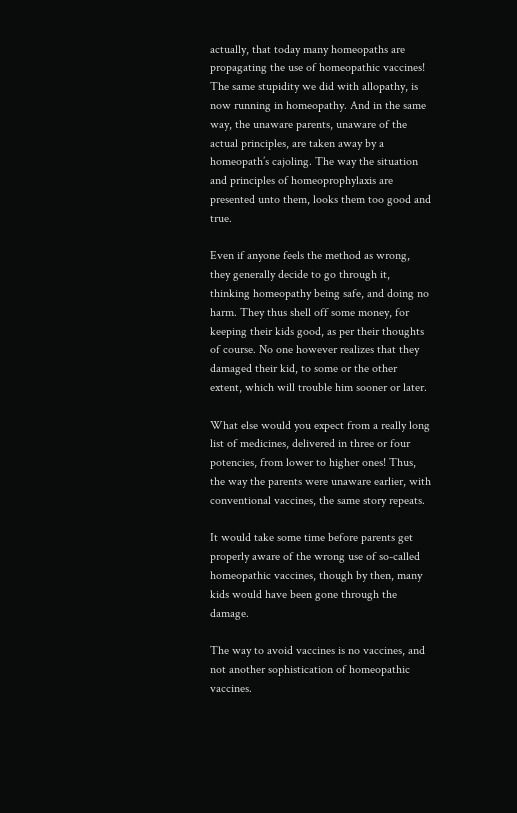actually, that today many homeopaths are propagating the use of homeopathic vaccines! The same stupidity we did with allopathy, is now running in homeopathy. And in the same way, the unaware parents, unaware of the actual principles, are taken away by a homeopath’s cajoling. The way the situation and principles of homeoprophylaxis are presented unto them, looks them too good and true.

Even if anyone feels the method as wrong, they generally decide to go through it, thinking homeopathy being safe, and doing no harm. They thus shell off some money, for keeping their kids good, as per their thoughts of course. No one however realizes that they damaged their kid, to some or the other extent, which will trouble him sooner or later.

What else would you expect from a really long list of medicines, delivered in three or four potencies, from lower to higher ones! Thus, the way the parents were unaware earlier, with conventional vaccines, the same story repeats.

It would take some time before parents get properly aware of the wrong use of so-called homeopathic vaccines, though by then, many kids would have been gone through the damage.

The way to avoid vaccines is no vaccines, and not another sophistication of homeopathic vaccines.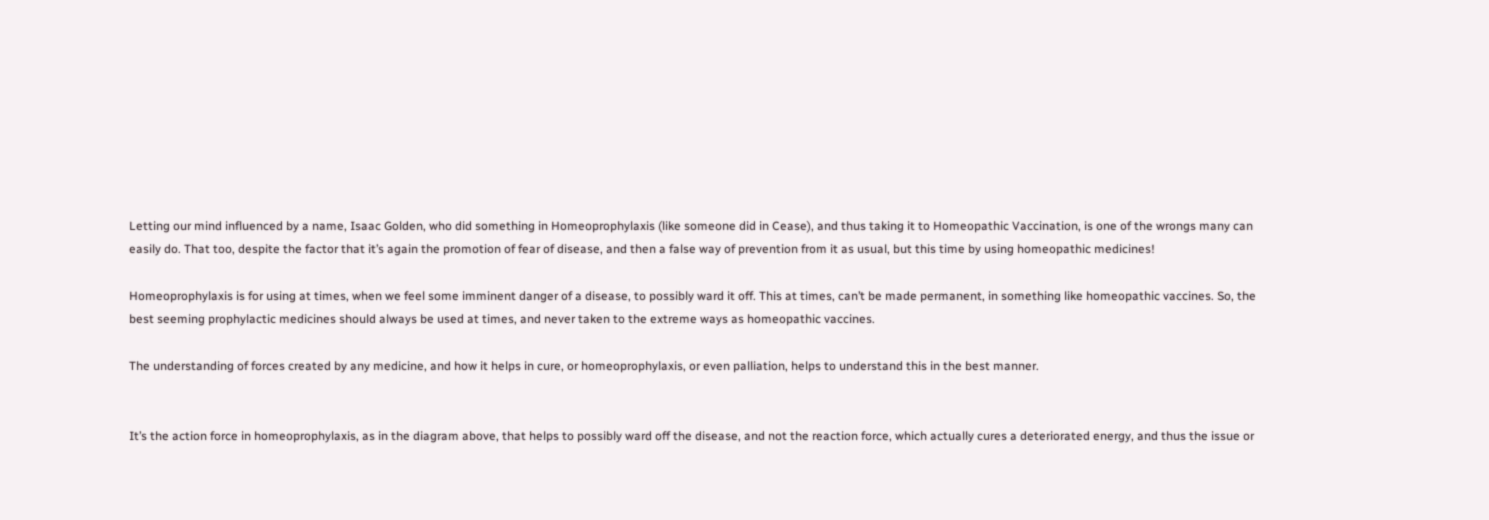Letting our mind influenced by a name, Isaac Golden, who did something in Homeoprophylaxis (like someone did in Cease), and thus taking it to Homeopathic Vaccination, is one of the wrongs many can easily do. That too, despite the factor that it’s again the promotion of fear of disease, and then a false way of prevention from it as usual, but this time by using homeopathic medicines!

Homeoprophylaxis is for using at times, when we feel some imminent danger of a disease, to possibly ward it off. This at times, can’t be made permanent, in something like homeopathic vaccines. So, the best seeming prophylactic medicines should always be used at times, and never taken to the extreme ways as homeopathic vaccines.

The understanding of forces created by any medicine, and how it helps in cure, or homeoprophylaxis, or even palliation, helps to understand this in the best manner.


It’s the action force in homeoprophylaxis, as in the diagram above, that helps to possibly ward off the disease, and not the reaction force, which actually cures a deteriorated energy, and thus the issue or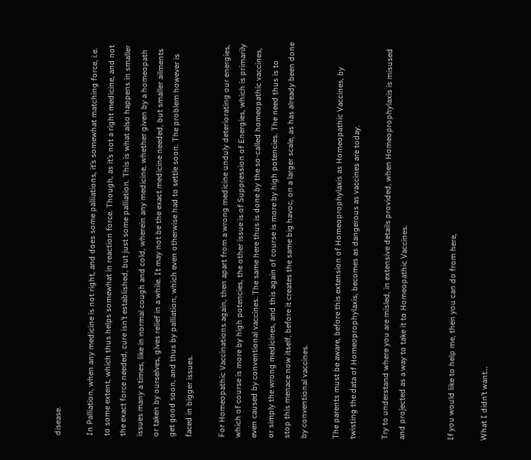disease.

In Palliation, when any medicine is not right, and does some palliations, it’s somewhat matching force, i.e. to some extent, which thus helps somewhat in reaction force. Though, as it’s not a right medicine, and not the exact force needed, cure isn’t established, but just some palliation. This is what also happens in smaller issues many a times, like in normal cough and cold, wherein any medicine, whether given by a homeopath or taken by ourselves, gives relief in a while. It may not be the exact medicine needed, but smaller ailments get good soon, and thus by palliation, which even otherwise had to settle soon. The problem however is faced in bigger issues.

For Homeopathic Vaccinations again, then apart from a wrong medicine unduly deteriorating our energies, which of course is more by high potencies, the other issue is of Suppression of Energies, which is primarily even caused by conventional vaccines. The same here thus is done by the so-called homeopathic vaccines, or simply the wrong medicines, and this again of course is more by high potencies. The need thus is to stop this menace now itself, before it creates the same big havoc, on a larger scale, as has already been done by conventional vaccines.

The parents must be aware, before this extension of Homeoprophylaxis as Homeopathic Vaccines, by twisting the data of Homeoprophylaxis, becomes as dangerous as vaccines are today.

Try to understand where you are misled, in extensive details provided, when Homeoprophylaxis is misused and projected as a way to take it to Homeopathic Vaccines.


If you would like to help me, then you can do from here,

What I didn’t want…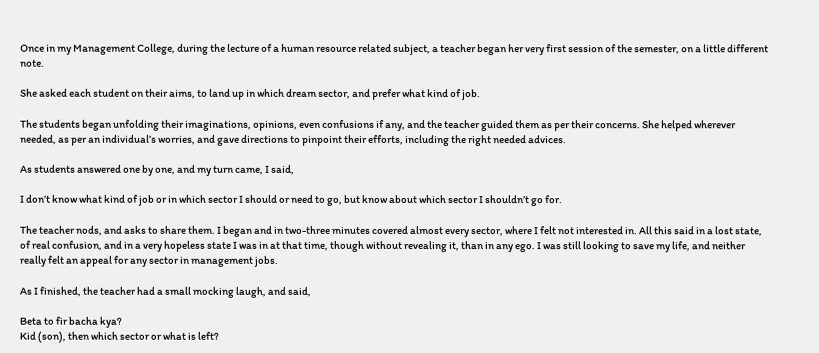Once in my Management College, during the lecture of a human resource related subject, a teacher began her very first session of the semester, on a little different note.

She asked each student on their aims, to land up in which dream sector, and prefer what kind of job.

The students began unfolding their imaginations, opinions, even confusions if any, and the teacher guided them as per their concerns. She helped wherever needed, as per an individual’s worries, and gave directions to pinpoint their efforts, including the right needed advices.

As students answered one by one, and my turn came, I said,

I don’t know what kind of job or in which sector I should or need to go, but know about which sector I shouldn’t go for.

The teacher nods, and asks to share them. I began and in two-three minutes covered almost every sector, where I felt not interested in. All this said in a lost state, of real confusion, and in a very hopeless state I was in at that time, though without revealing it, than in any ego. I was still looking to save my life, and neither really felt an appeal for any sector in management jobs.

As I finished, the teacher had a small mocking laugh, and said,

Beta to fir bacha kya?
Kid (son), then which sector or what is left?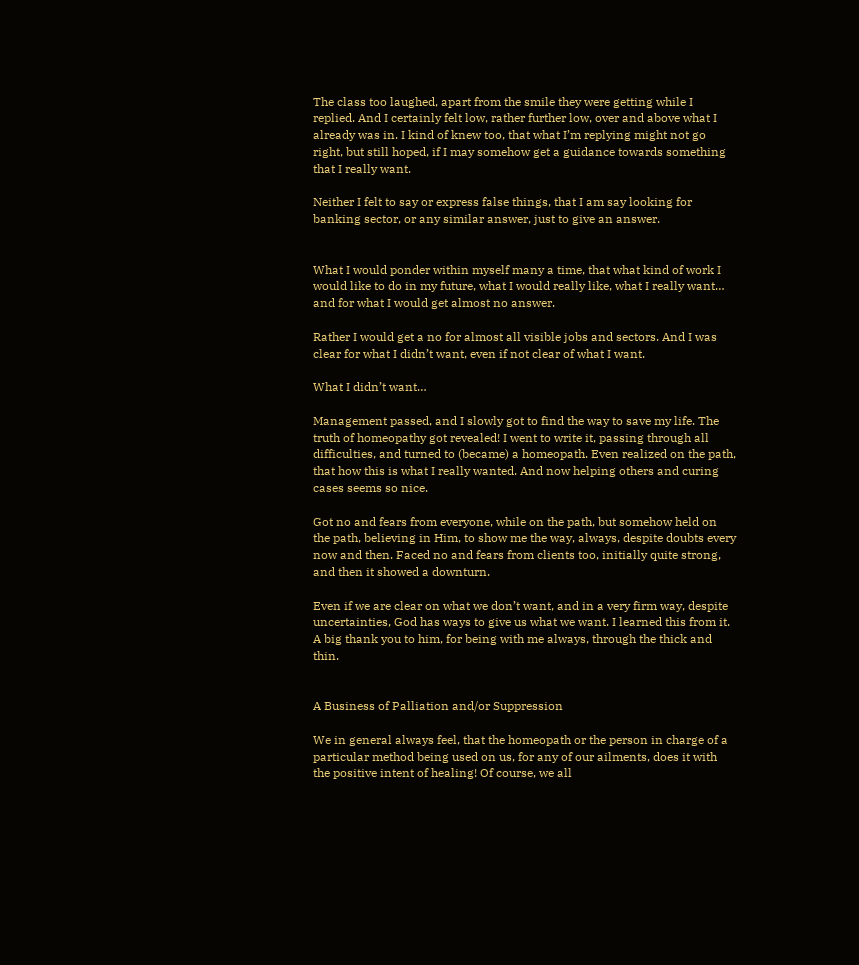The class too laughed, apart from the smile they were getting while I replied. And I certainly felt low, rather further low, over and above what I already was in. I kind of knew too, that what I’m replying might not go right, but still hoped, if I may somehow get a guidance towards something that I really want.

Neither I felt to say or express false things, that I am say looking for banking sector, or any similar answer, just to give an answer.


What I would ponder within myself many a time, that what kind of work I would like to do in my future, what I would really like, what I really want… and for what I would get almost no answer.

Rather I would get a no for almost all visible jobs and sectors. And I was clear for what I didn’t want, even if not clear of what I want.

What I didn’t want…

Management passed, and I slowly got to find the way to save my life. The truth of homeopathy got revealed! I went to write it, passing through all difficulties, and turned to (became) a homeopath. Even realized on the path, that how this is what I really wanted. And now helping others and curing cases seems so nice.

Got no and fears from everyone, while on the path, but somehow held on the path, believing in Him, to show me the way, always, despite doubts every now and then. Faced no and fears from clients too, initially quite strong, and then it showed a downturn.

Even if we are clear on what we don’t want, and in a very firm way, despite uncertainties, God has ways to give us what we want. I learned this from it. A big thank you to him, for being with me always, through the thick and thin.


A Business of Palliation and/or Suppression

We in general always feel, that the homeopath or the person in charge of a particular method being used on us, for any of our ailments, does it with the positive intent of healing! Of course, we all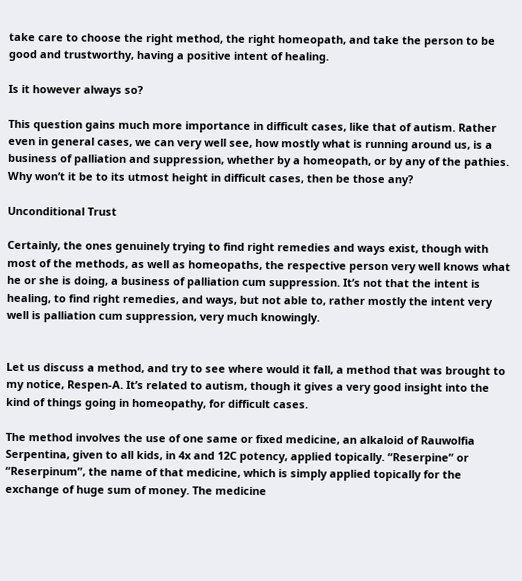take care to choose the right method, the right homeopath, and take the person to be good and trustworthy, having a positive intent of healing.

Is it however always so?

This question gains much more importance in difficult cases, like that of autism. Rather even in general cases, we can very well see, how mostly what is running around us, is a business of palliation and suppression, whether by a homeopath, or by any of the pathies. Why won’t it be to its utmost height in difficult cases, then be those any?

Unconditional Trust

Certainly, the ones genuinely trying to find right remedies and ways exist, though with most of the methods, as well as homeopaths, the respective person very well knows what he or she is doing, a business of palliation cum suppression. It’s not that the intent is healing, to find right remedies, and ways, but not able to, rather mostly the intent very well is palliation cum suppression, very much knowingly.


Let us discuss a method, and try to see where would it fall, a method that was brought to my notice, Respen-A. It’s related to autism, though it gives a very good insight into the kind of things going in homeopathy, for difficult cases.

The method involves the use of one same or fixed medicine, an alkaloid of Rauwolfia Serpentina, given to all kids, in 4x and 12C potency, applied topically. “Reserpine” or “Reserpinum”, the name of that medicine, which is simply applied topically for the exchange of huge sum of money. The medicine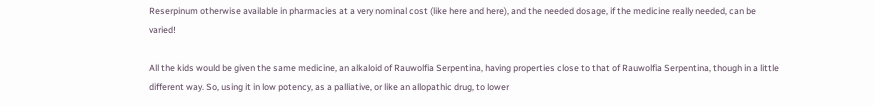Reserpinum otherwise available in pharmacies at a very nominal cost (like here and here), and the needed dosage, if the medicine really needed, can be varied!

All the kids would be given the same medicine, an alkaloid of Rauwolfia Serpentina, having properties close to that of Rauwolfia Serpentina, though in a little different way. So, using it in low potency, as a palliative, or like an allopathic drug, to lower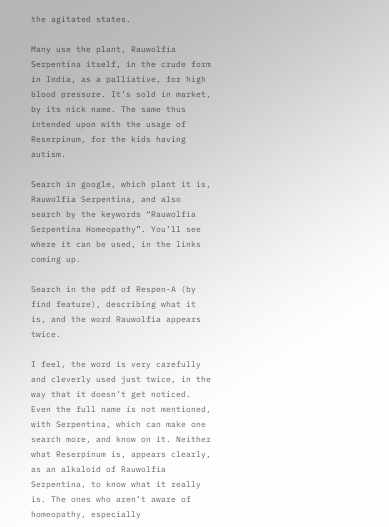the agitated states.

Many use the plant, Rauwolfia Serpentina itself, in the crude form in India, as a palliative, for high blood pressure. It’s sold in market, by its nick name. The same thus intended upon with the usage of Reserpinum, for the kids having autism.

Search in google, which plant it is, Rauwolfia Serpentina, and also search by the keywords “Rauwolfia Serpentina Homeopathy”. You’ll see where it can be used, in the links coming up.

Search in the pdf of Respen-A (by find feature), describing what it is, and the word Rauwolfia appears twice.

I feel, the word is very carefully and cleverly used just twice, in the way that it doesn’t get noticed. Even the full name is not mentioned, with Serpentina, which can make one search more, and know on it. Neither what Reserpinum is, appears clearly, as an alkaloid of Rauwolfia Serpentina, to know what it really is. The ones who aren’t aware of homeopathy, especially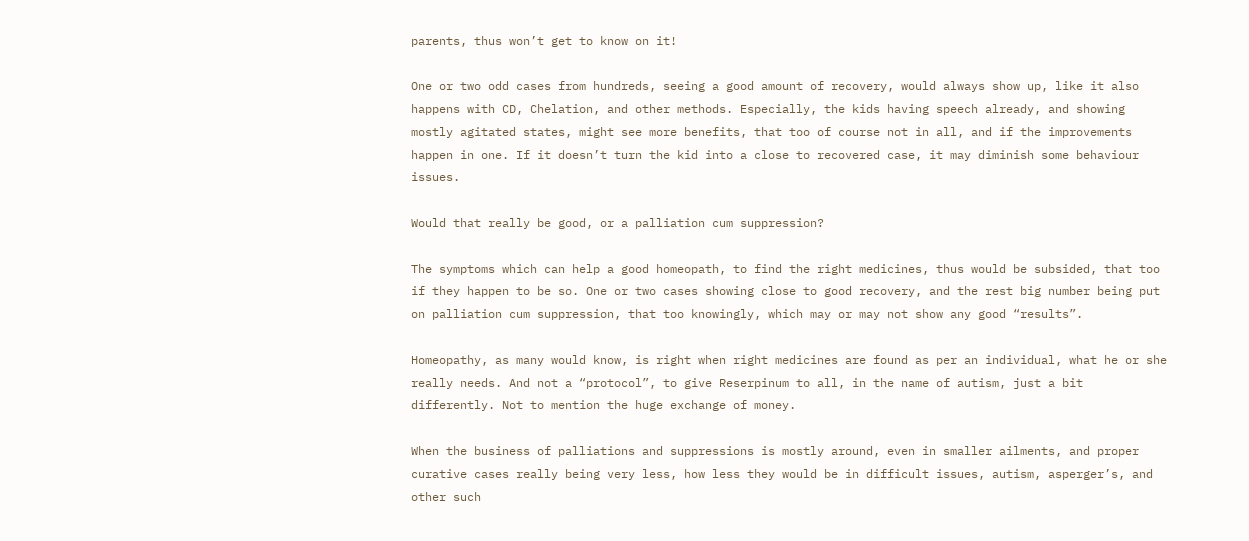parents, thus won’t get to know on it!

One or two odd cases from hundreds, seeing a good amount of recovery, would always show up, like it also happens with CD, Chelation, and other methods. Especially, the kids having speech already, and showing mostly agitated states, might see more benefits, that too of course not in all, and if the improvements happen in one. If it doesn’t turn the kid into a close to recovered case, it may diminish some behaviour issues.

Would that really be good, or a palliation cum suppression?

The symptoms which can help a good homeopath, to find the right medicines, thus would be subsided, that too if they happen to be so. One or two cases showing close to good recovery, and the rest big number being put on palliation cum suppression, that too knowingly, which may or may not show any good “results”.

Homeopathy, as many would know, is right when right medicines are found as per an individual, what he or she really needs. And not a “protocol”, to give Reserpinum to all, in the name of autism, just a bit differently. Not to mention the huge exchange of money.

When the business of palliations and suppressions is mostly around, even in smaller ailments, and proper curative cases really being very less, how less they would be in difficult issues, autism, asperger’s, and other such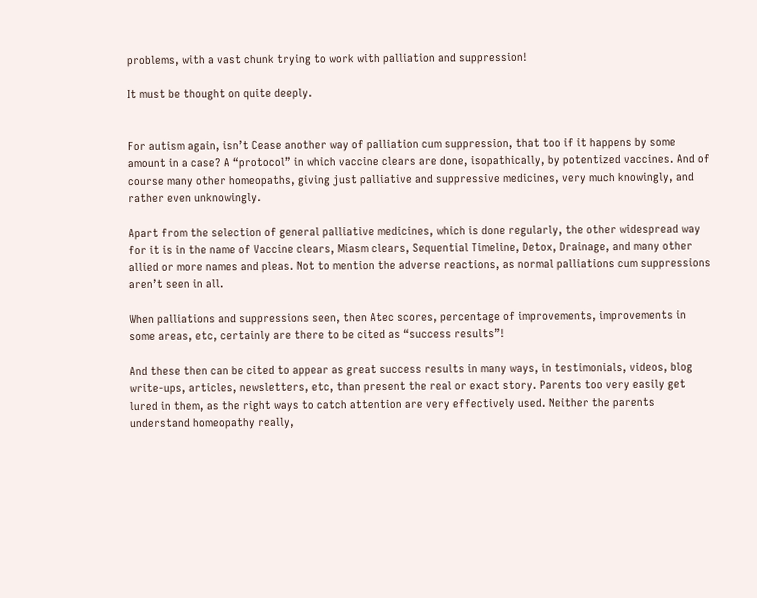problems, with a vast chunk trying to work with palliation and suppression!

It must be thought on quite deeply.


For autism again, isn’t Cease another way of palliation cum suppression, that too if it happens by some amount in a case? A “protocol” in which vaccine clears are done, isopathically, by potentized vaccines. And of course many other homeopaths, giving just palliative and suppressive medicines, very much knowingly, and rather even unknowingly.

Apart from the selection of general palliative medicines, which is done regularly, the other widespread way for it is in the name of Vaccine clears, Miasm clears, Sequential Timeline, Detox, Drainage, and many other allied or more names and pleas. Not to mention the adverse reactions, as normal palliations cum suppressions aren’t seen in all.

When palliations and suppressions seen, then Atec scores, percentage of improvements, improvements in some areas, etc, certainly are there to be cited as “success results”!

And these then can be cited to appear as great success results in many ways, in testimonials, videos, blog write-ups, articles, newsletters, etc, than present the real or exact story. Parents too very easily get lured in them, as the right ways to catch attention are very effectively used. Neither the parents understand homeopathy really,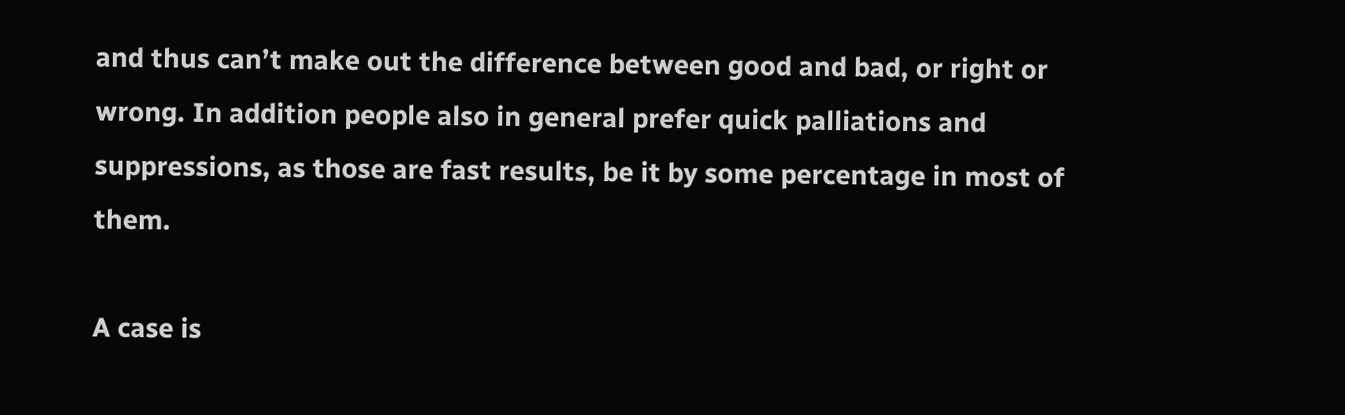and thus can’t make out the difference between good and bad, or right or wrong. In addition people also in general prefer quick palliations and suppressions, as those are fast results, be it by some percentage in most of them.

A case is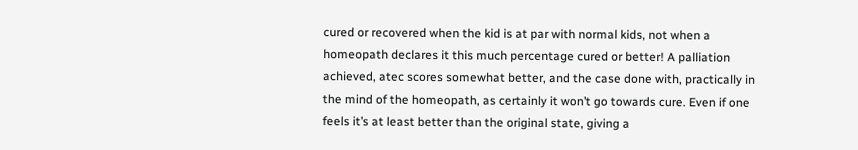cured or recovered when the kid is at par with normal kids, not when a homeopath declares it this much percentage cured or better! A palliation achieved, atec scores somewhat better, and the case done with, practically in the mind of the homeopath, as certainly it won’t go towards cure. Even if one feels it’s at least better than the original state, giving a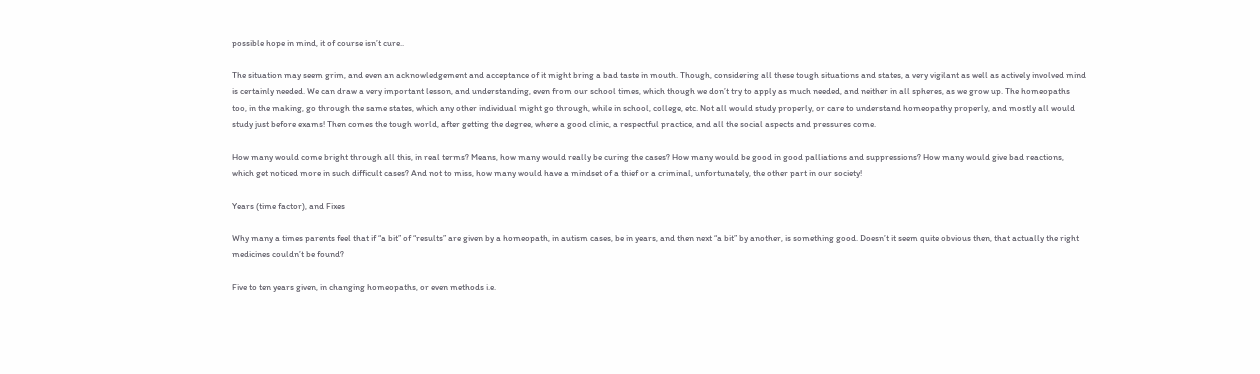possible hope in mind, it of course isn’t cure..

The situation may seem grim, and even an acknowledgement and acceptance of it might bring a bad taste in mouth. Though, considering all these tough situations and states, a very vigilant as well as actively involved mind is certainly needed. We can draw a very important lesson, and understanding, even from our school times, which though we don’t try to apply as much needed, and neither in all spheres, as we grow up. The homeopaths too, in the making, go through the same states, which any other individual might go through, while in school, college, etc. Not all would study properly, or care to understand homeopathy properly, and mostly all would study just before exams! Then comes the tough world, after getting the degree, where a good clinic, a respectful practice, and all the social aspects and pressures come.

How many would come bright through all this, in real terms? Means, how many would really be curing the cases? How many would be good in good palliations and suppressions? How many would give bad reactions, which get noticed more in such difficult cases? And not to miss, how many would have a mindset of a thief or a criminal, unfortunately, the other part in our society!

Years (time factor), and Fixes

Why many a times parents feel that if “a bit” of “results” are given by a homeopath, in autism cases, be in years, and then next “a bit” by another, is something good. Doesn’t it seem quite obvious then, that actually the right medicines couldn’t be found?

Five to ten years given, in changing homeopaths, or even methods i.e.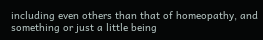including even others than that of homeopathy, and something or just a little being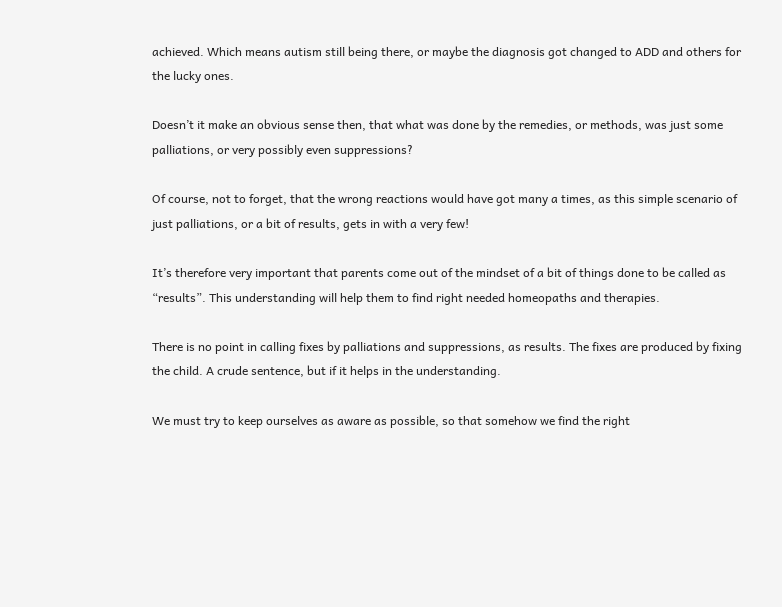achieved. Which means autism still being there, or maybe the diagnosis got changed to ADD and others for the lucky ones.

Doesn’t it make an obvious sense then, that what was done by the remedies, or methods, was just some palliations, or very possibly even suppressions?

Of course, not to forget, that the wrong reactions would have got many a times, as this simple scenario of just palliations, or a bit of results, gets in with a very few!

It’s therefore very important that parents come out of the mindset of a bit of things done to be called as “results”. This understanding will help them to find right needed homeopaths and therapies.

There is no point in calling fixes by palliations and suppressions, as results. The fixes are produced by fixing the child. A crude sentence, but if it helps in the understanding.

We must try to keep ourselves as aware as possible, so that somehow we find the right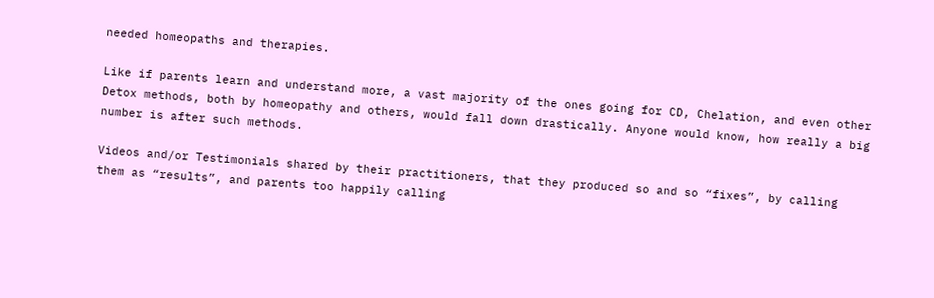needed homeopaths and therapies.

Like if parents learn and understand more, a vast majority of the ones going for CD, Chelation, and even other Detox methods, both by homeopathy and others, would fall down drastically. Anyone would know, how really a big number is after such methods.

Videos and/or Testimonials shared by their practitioners, that they produced so and so “fixes”, by calling them as “results”, and parents too happily calling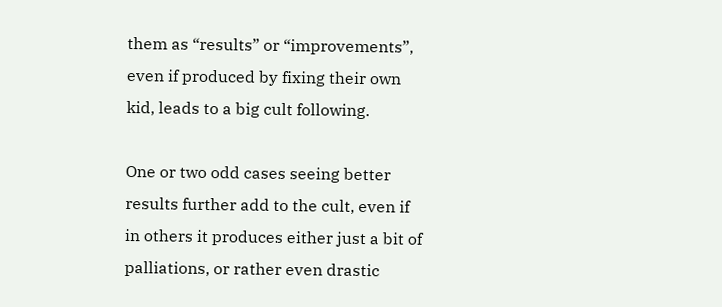them as “results” or “improvements”, even if produced by fixing their own kid, leads to a big cult following.

One or two odd cases seeing better results further add to the cult, even if in others it produces either just a bit of palliations, or rather even drastic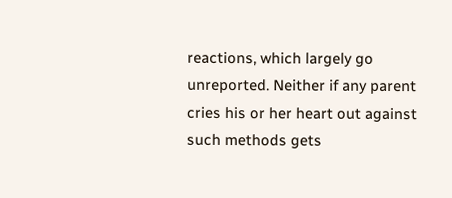reactions, which largely go unreported. Neither if any parent cries his or her heart out against such methods gets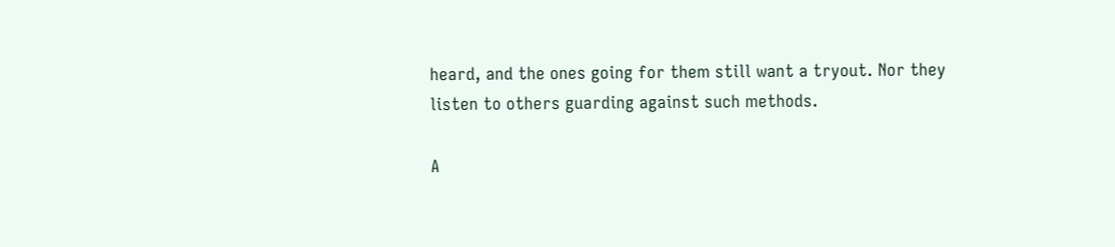heard, and the ones going for them still want a tryout. Nor they listen to others guarding against such methods.

A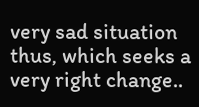very sad situation thus, which seeks a very right change..